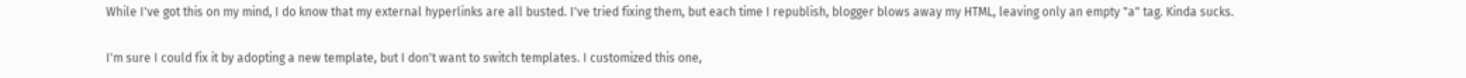While I've got this on my mind, I do know that my external hyperlinks are all busted. I've tried fixing them, but each time I republish, blogger blows away my HTML, leaving only an empty "a" tag. Kinda sucks.

I'm sure I could fix it by adopting a new template, but I don't want to switch templates. I customized this one,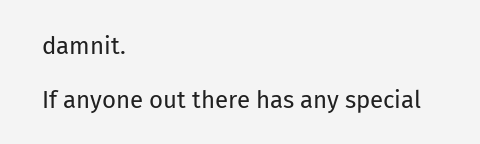damnit.

If anyone out there has any special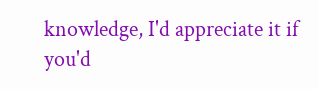knowledge, I'd appreciate it if you'd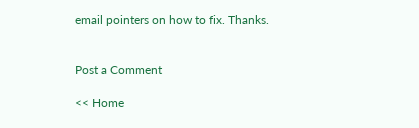email pointers on how to fix. Thanks.


Post a Comment

<< Home